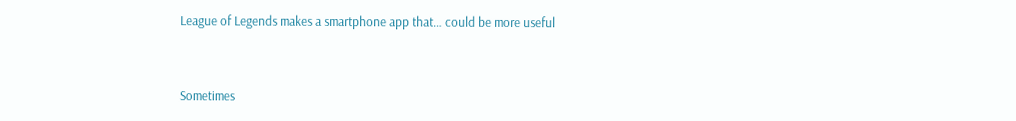League of Legends makes a smartphone app that… could be more useful


Sometimes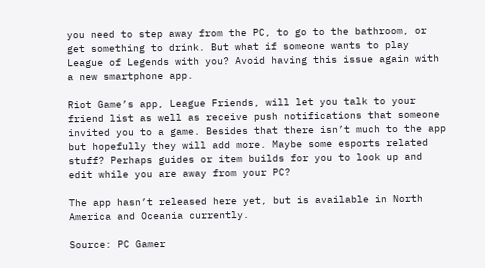you need to step away from the PC, to go to the bathroom, or get something to drink. But what if someone wants to play League of Legends with you? Avoid having this issue again with a new smartphone app.

Riot Game’s app, League Friends, will let you talk to your friend list as well as receive push notifications that someone invited you to a game. Besides that there isn’t much to the app but hopefully they will add more. Maybe some esports related stuff? Perhaps guides or item builds for you to look up and edit while you are away from your PC?

The app hasn’t released here yet, but is available in North America and Oceania currently.

Source: PC Gamer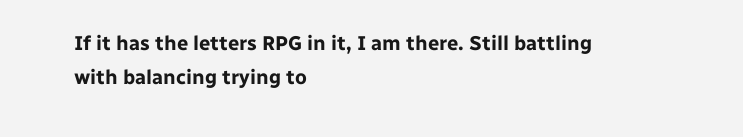If it has the letters RPG in it, I am there. Still battling with balancing trying to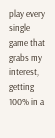play every single game that grabs my interest, getting 100% in a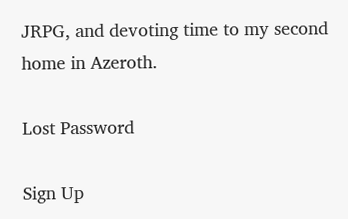JRPG, and devoting time to my second home in Azeroth.

Lost Password

Sign Up